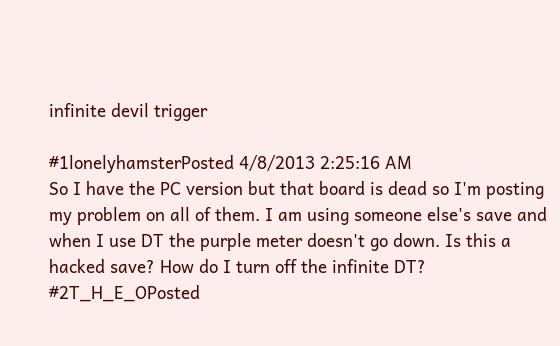infinite devil trigger

#1lonelyhamsterPosted 4/8/2013 2:25:16 AM
So I have the PC version but that board is dead so I'm posting my problem on all of them. I am using someone else's save and when I use DT the purple meter doesn't go down. Is this a hacked save? How do I turn off the infinite DT?
#2T_H_E_OPosted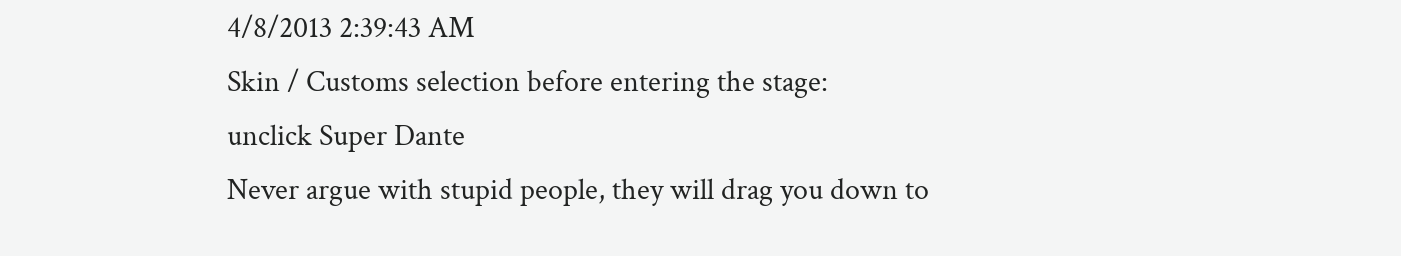4/8/2013 2:39:43 AM
Skin / Customs selection before entering the stage:
unclick Super Dante
Never argue with stupid people, they will drag you down to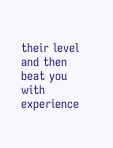their level and then beat you with experience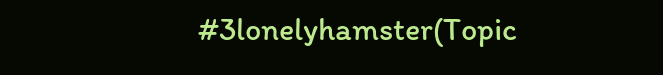#3lonelyhamster(Topic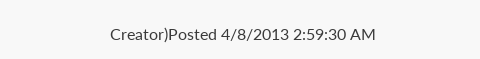Creator)Posted 4/8/2013 2:59:30 AM